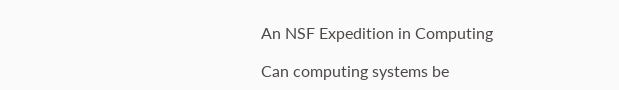An NSF Expedition in Computing

Can computing systems be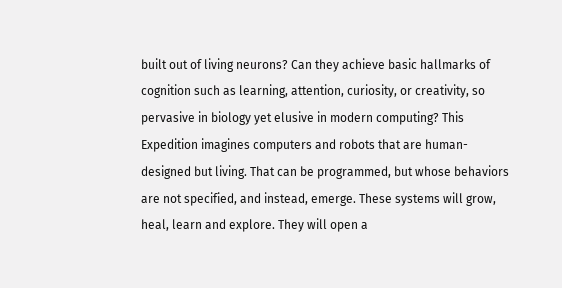built out of living neurons? Can they achieve basic hallmarks of cognition such as learning, attention, curiosity, or creativity, so pervasive in biology yet elusive in modern computing? This Expedition imagines computers and robots that are human-designed but living. That can be programmed, but whose behaviors are not specified, and instead, emerge. These systems will grow, heal, learn and explore. They will open a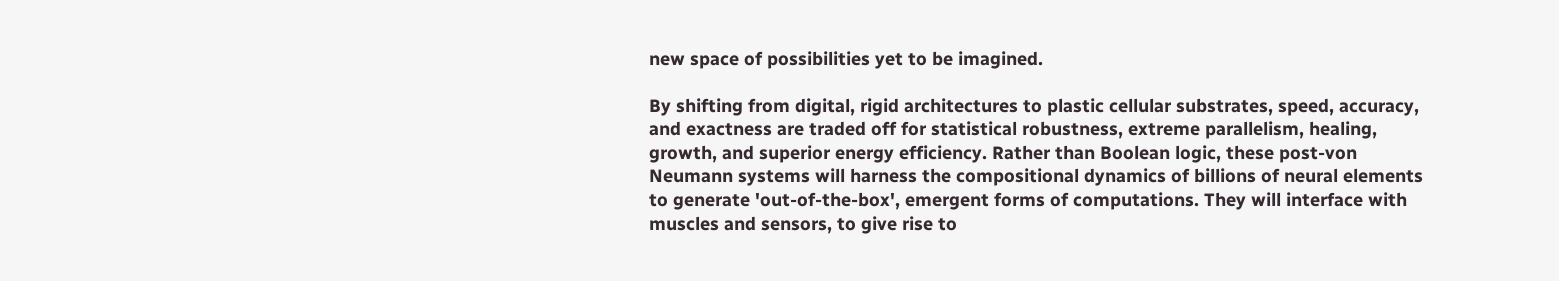new space of possibilities yet to be imagined.

By shifting from digital, rigid architectures to plastic cellular substrates, speed, accuracy, and exactness are traded off for statistical robustness, extreme parallelism, healing, growth, and superior energy efficiency. Rather than Boolean logic, these post-von Neumann systems will harness the compositional dynamics of billions of neural elements to generate 'out-of-the-box', emergent forms of computations. They will interface with muscles and sensors, to give rise to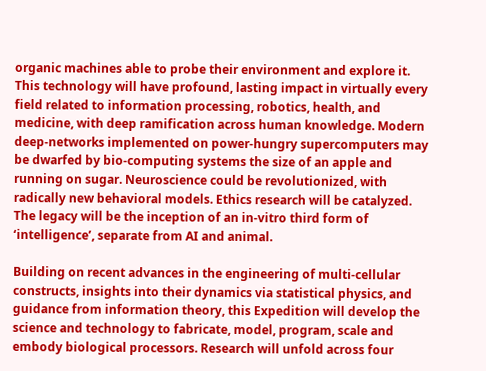organic machines able to probe their environment and explore it. This technology will have profound, lasting impact in virtually every field related to information processing, robotics, health, and medicine, with deep ramification across human knowledge. Modern deep-networks implemented on power-hungry supercomputers may be dwarfed by bio-computing systems the size of an apple and running on sugar. Neuroscience could be revolutionized, with radically new behavioral models. Ethics research will be catalyzed. The legacy will be the inception of an in-vitro third form of ‘intelligence’, separate from AI and animal.

Building on recent advances in the engineering of multi-cellular constructs, insights into their dynamics via statistical physics, and guidance from information theory, this Expedition will develop the science and technology to fabricate, model, program, scale and embody biological processors. Research will unfold across four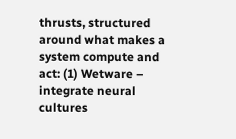thrusts, structured around what makes a system compute and act: (1) Wetware – integrate neural cultures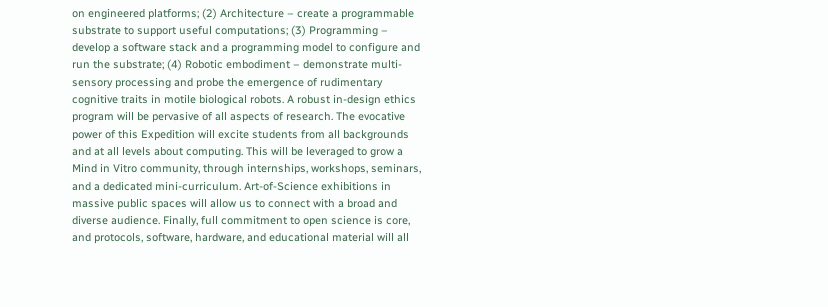on engineered platforms; (2) Architecture – create a programmable substrate to support useful computations; (3) Programming – develop a software stack and a programming model to configure and run the substrate; (4) Robotic embodiment – demonstrate multi-sensory processing and probe the emergence of rudimentary cognitive traits in motile biological robots. A robust in-design ethics program will be pervasive of all aspects of research. The evocative power of this Expedition will excite students from all backgrounds and at all levels about computing. This will be leveraged to grow a Mind in Vitro community, through internships, workshops, seminars, and a dedicated mini-curriculum. Art-of-Science exhibitions in massive public spaces will allow us to connect with a broad and diverse audience. Finally, full commitment to open science is core, and protocols, software, hardware, and educational material will all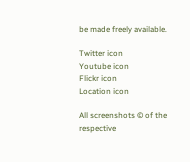be made freely available.

Twitter icon
Youtube icon
Flickr icon
Location icon

All screenshots © of the respective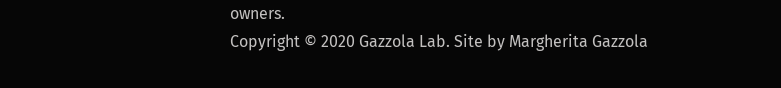owners.
Copyright © 2020 Gazzola Lab. Site by Margherita Gazzola